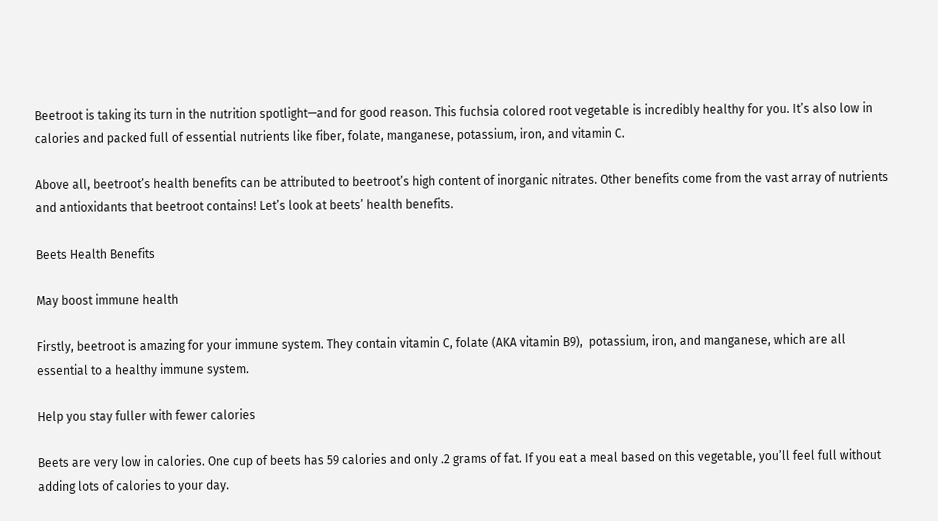Beetroot is taking its turn in the nutrition spotlight—and for good reason. This fuchsia colored root vegetable is incredibly healthy for you. It’s also low in calories and packed full of essential nutrients like fiber, folate, manganese, potassium, iron, and vitamin C.

Above all, beetroot’s health benefits can be attributed to beetroot’s high content of inorganic nitrates. Other benefits come from the vast array of nutrients and antioxidants that beetroot contains! Let’s look at beets’ health benefits.

Beets Health Benefits

May boost immune health

Firstly, beetroot is amazing for your immune system. They contain vitamin C, folate (AKA vitamin B9),  potassium, iron, and manganese, which are all essential to a healthy immune system.

Help you stay fuller with fewer calories

Beets are very low in calories. One cup of beets has 59 calories and only .2 grams of fat. If you eat a meal based on this vegetable, you’ll feel full without adding lots of calories to your day.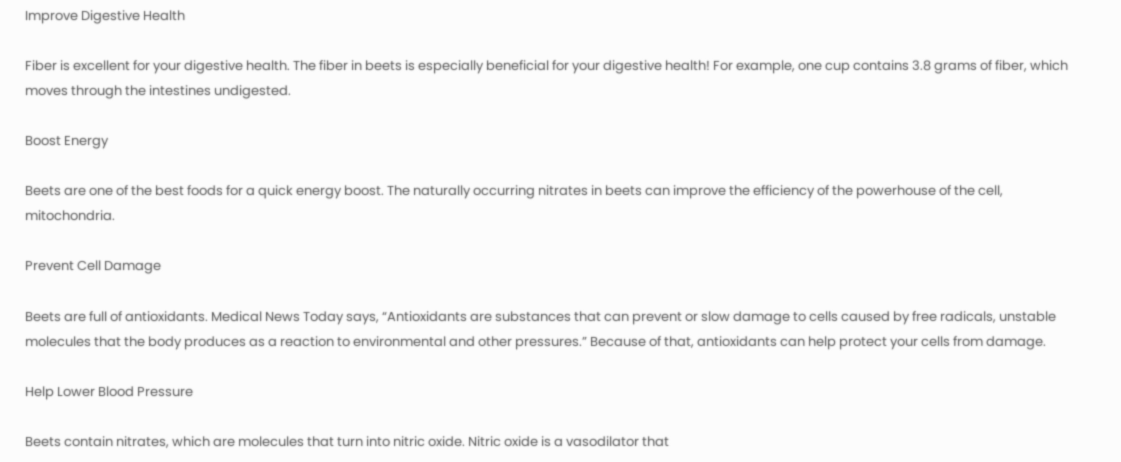Improve Digestive Health

Fiber is excellent for your digestive health. The fiber in beets is especially beneficial for your digestive health! For example, one cup contains 3.8 grams of fiber, which moves through the intestines undigested.

Boost Energy

Beets are one of the best foods for a quick energy boost. The naturally occurring nitrates in beets can improve the efficiency of the powerhouse of the cell, mitochondria.

Prevent Cell Damage

Beets are full of antioxidants. Medical News Today says, “Antioxidants are substances that can prevent or slow damage to cells caused by free radicals, unstable molecules that the body produces as a reaction to environmental and other pressures.” Because of that, antioxidants can help protect your cells from damage.

Help Lower Blood Pressure

Beets contain nitrates, which are molecules that turn into nitric oxide. Nitric oxide is a vasodilator that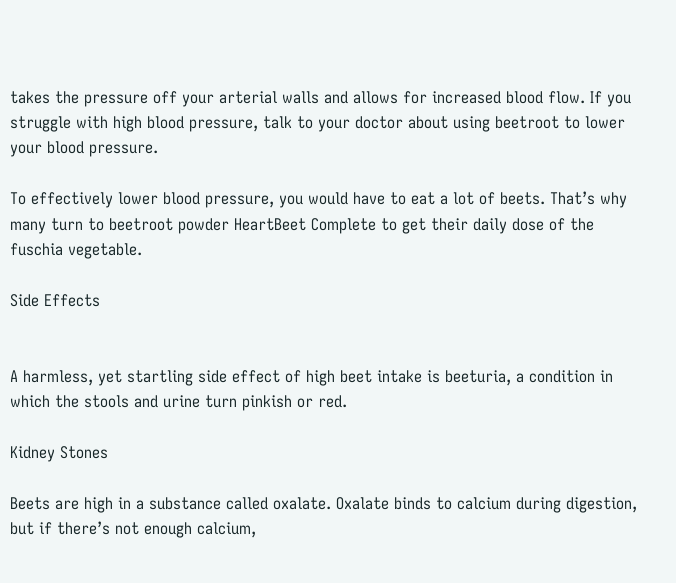takes the pressure off your arterial walls and allows for increased blood flow. If you struggle with high blood pressure, talk to your doctor about using beetroot to lower your blood pressure.

To effectively lower blood pressure, you would have to eat a lot of beets. That’s why many turn to beetroot powder HeartBeet Complete to get their daily dose of the fuschia vegetable.

Side Effects


A harmless, yet startling side effect of high beet intake is beeturia, a condition in which the stools and urine turn pinkish or red.

Kidney Stones

Beets are high in a substance called oxalate. Oxalate binds to calcium during digestion, but if there’s not enough calcium,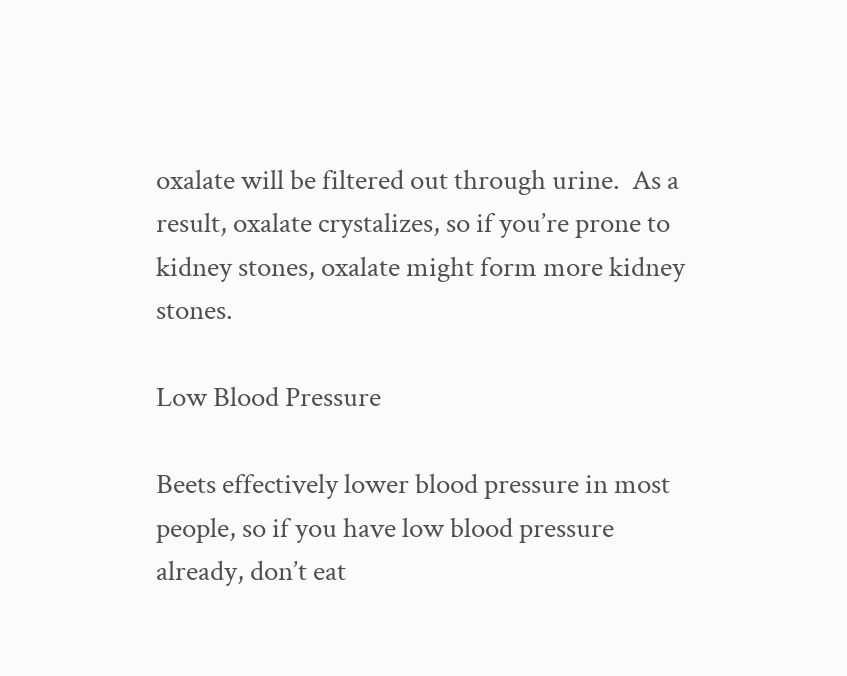oxalate will be filtered out through urine.  As a result, oxalate crystalizes, so if you’re prone to kidney stones, oxalate might form more kidney stones.

Low Blood Pressure

Beets effectively lower blood pressure in most people, so if you have low blood pressure already, don’t eat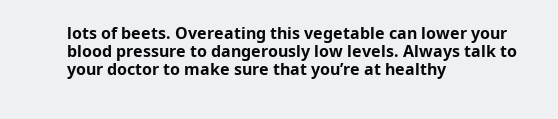lots of beets. Overeating this vegetable can lower your blood pressure to dangerously low levels. Always talk to your doctor to make sure that you’re at healthy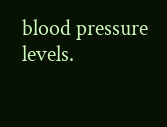blood pressure levels.